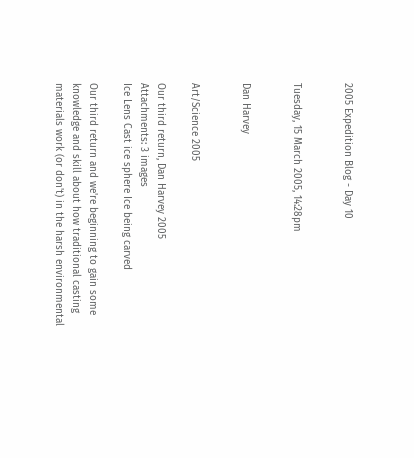2005 Expedition Blog - Day 10


Tuesday, 15 March 2005, 14:28pm


Dan Harvey


Art/Science 2005

Our third return, Dan Harvey 2005
Attachments: 3 images
Ice Lens Cast ice sphere Ice being carved

Our third return and we're beginning to gain some knowledge and skill about how traditional casting materials work (or don't) in the harsh environmental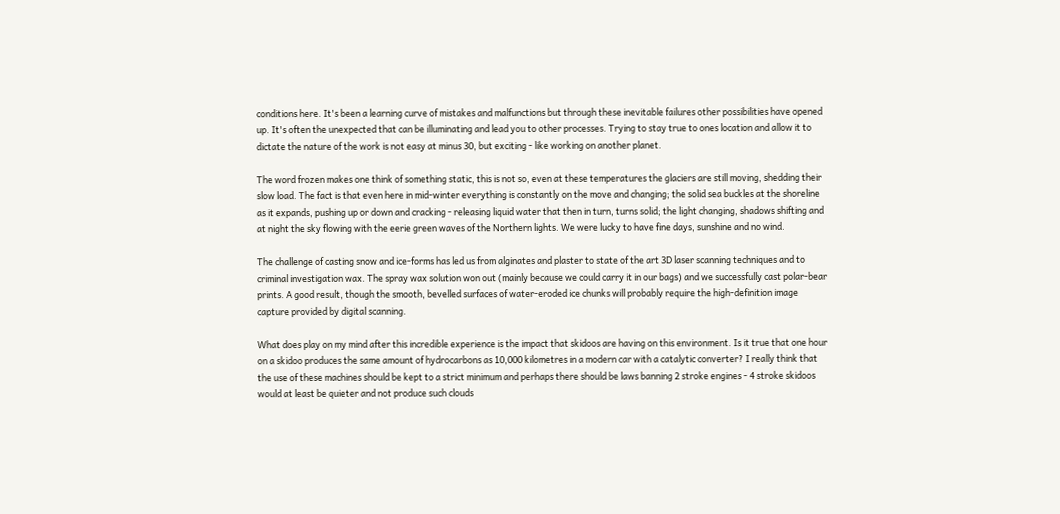conditions here. It's been a learning curve of mistakes and malfunctions but through these inevitable failures other possibilities have opened up. It's often the unexpected that can be illuminating and lead you to other processes. Trying to stay true to ones location and allow it to dictate the nature of the work is not easy at minus 30, but exciting - like working on another planet.

The word frozen makes one think of something static, this is not so, even at these temperatures the glaciers are still moving, shedding their slow load. The fact is that even here in mid-winter everything is constantly on the move and changing; the solid sea buckles at the shoreline as it expands, pushing up or down and cracking - releasing liquid water that then in turn, turns solid; the light changing, shadows shifting and at night the sky flowing with the eerie green waves of the Northern lights. We were lucky to have fine days, sunshine and no wind.

The challenge of casting snow and ice-forms has led us from alginates and plaster to state of the art 3D laser scanning techniques and to criminal investigation wax. The spray wax solution won out (mainly because we could carry it in our bags) and we successfully cast polar-bear prints. A good result, though the smooth, bevelled surfaces of water-eroded ice chunks will probably require the high-definition image capture provided by digital scanning.

What does play on my mind after this incredible experience is the impact that skidoos are having on this environment. Is it true that one hour on a skidoo produces the same amount of hydrocarbons as 10,000 kilometres in a modern car with a catalytic converter? I really think that the use of these machines should be kept to a strict minimum and perhaps there should be laws banning 2 stroke engines - 4 stroke skidoos would at least be quieter and not produce such clouds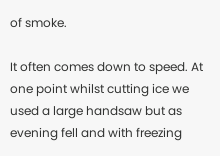of smoke.

It often comes down to speed. At one point whilst cutting ice we used a large handsaw but as evening fell and with freezing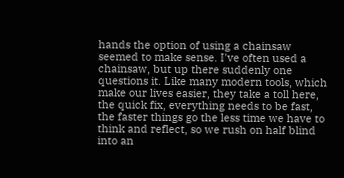hands the option of using a chainsaw seemed to make sense. I've often used a chainsaw, but up there suddenly one questions it. Like many modern tools, which make our lives easier, they take a toll here, the quick fix, everything needs to be fast, the faster things go the less time we have to think and reflect, so we rush on half blind into an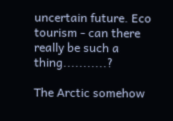uncertain future. Eco tourism - can there really be such a thing...........?

The Arctic somehow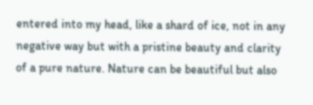entered into my head, like a shard of ice, not in any negative way but with a pristine beauty and clarity of a pure nature. Nature can be beautiful but also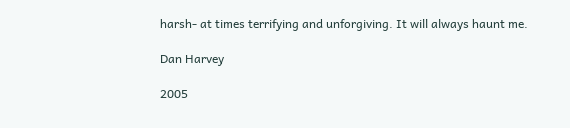harsh- at times terrifying and unforgiving. It will always haunt me.

Dan Harvey

2005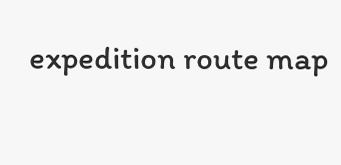expedition route map